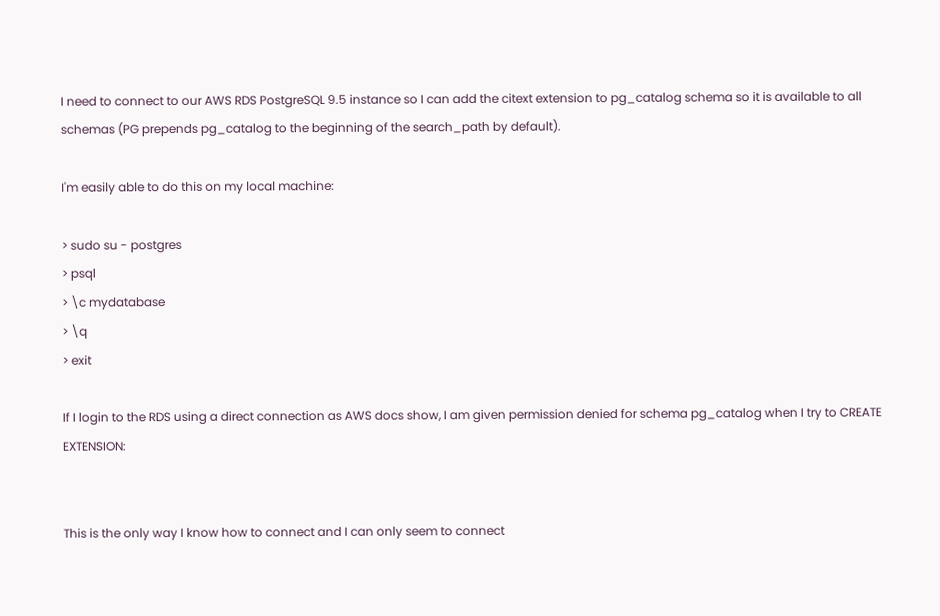I need to connect to our AWS RDS PostgreSQL 9.5 instance so I can add the citext extension to pg_catalog schema so it is available to all schemas (PG prepends pg_catalog to the beginning of the search_path by default).

I'm easily able to do this on my local machine:

> sudo su - postgres
> psql
> \c mydatabase
> \q
> exit

If I login to the RDS using a direct connection as AWS docs show, I am given permission denied for schema pg_catalog when I try to CREATE EXTENSION:


This is the only way I know how to connect and I can only seem to connect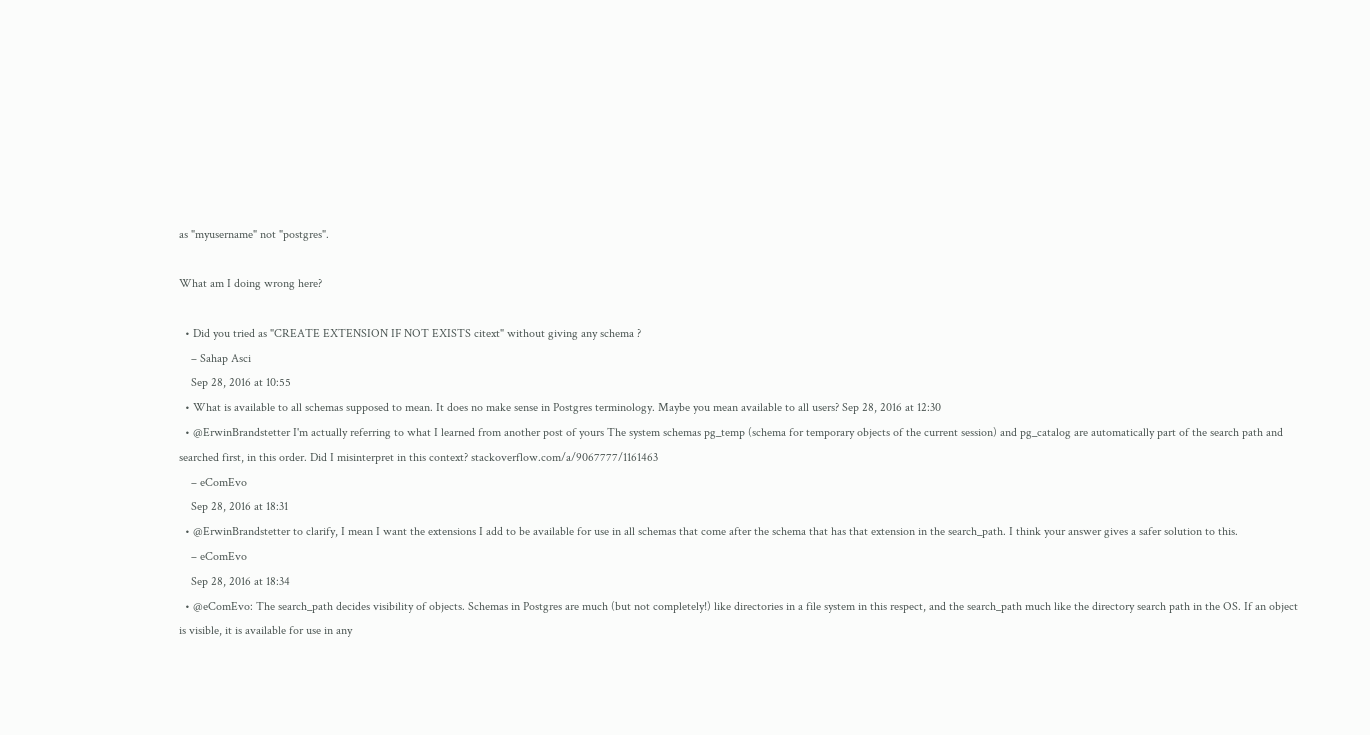as "myusername" not "postgres".

What am I doing wrong here?

  • Did you tried as "CREATE EXTENSION IF NOT EXISTS citext" without giving any schema ?
    – Sahap Asci
    Sep 28, 2016 at 10:55
  • What is available to all schemas supposed to mean. It does no make sense in Postgres terminology. Maybe you mean available to all users? Sep 28, 2016 at 12:30
  • @ErwinBrandstetter I'm actually referring to what I learned from another post of yours The system schemas pg_temp (schema for temporary objects of the current session) and pg_catalog are automatically part of the search path and searched first, in this order. Did I misinterpret in this context? stackoverflow.com/a/9067777/1161463
    – eComEvo
    Sep 28, 2016 at 18:31
  • @ErwinBrandstetter to clarify, I mean I want the extensions I add to be available for use in all schemas that come after the schema that has that extension in the search_path. I think your answer gives a safer solution to this.
    – eComEvo
    Sep 28, 2016 at 18:34
  • @eComEvo: The search_path decides visibility of objects. Schemas in Postgres are much (but not completely!) like directories in a file system in this respect, and the search_path much like the directory search path in the OS. If an object is visible, it is available for use in any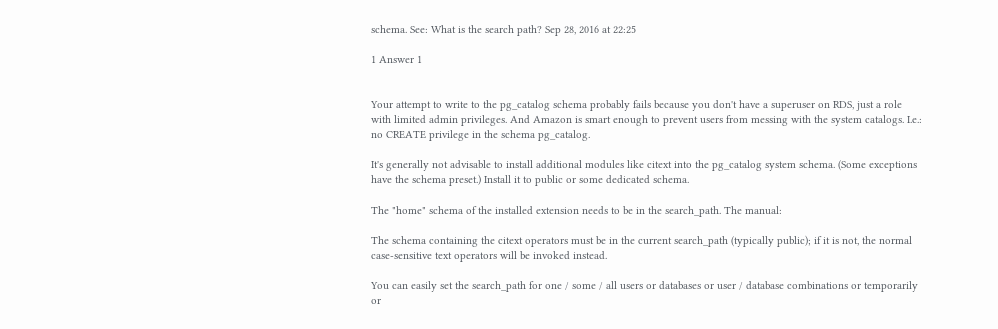schema. See: What is the search path? Sep 28, 2016 at 22:25

1 Answer 1


Your attempt to write to the pg_catalog schema probably fails because you don't have a superuser on RDS, just a role with limited admin privileges. And Amazon is smart enough to prevent users from messing with the system catalogs. I.e.: no CREATE privilege in the schema pg_catalog.

It's generally not advisable to install additional modules like citext into the pg_catalog system schema. (Some exceptions have the schema preset.) Install it to public or some dedicated schema.

The "home" schema of the installed extension needs to be in the search_path. The manual:

The schema containing the citext operators must be in the current search_path (typically public); if it is not, the normal case-sensitive text operators will be invoked instead.

You can easily set the search_path for one / some / all users or databases or user / database combinations or temporarily or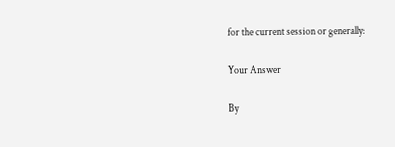for the current session or generally:

Your Answer

By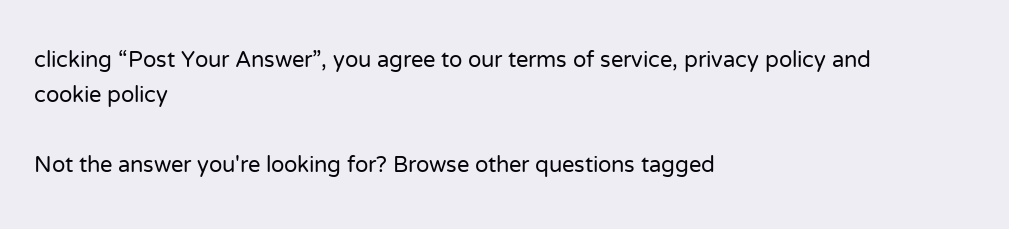clicking “Post Your Answer”, you agree to our terms of service, privacy policy and cookie policy

Not the answer you're looking for? Browse other questions tagged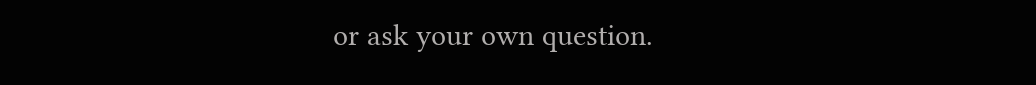or ask your own question.